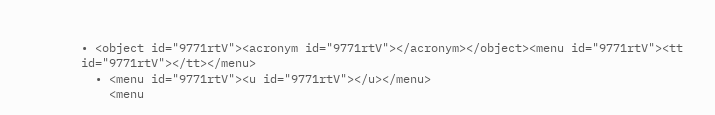• <object id="9771rtV"><acronym id="9771rtV"></acronym></object><menu id="9771rtV"><tt id="9771rtV"></tt></menu>
  • <menu id="9771rtV"><u id="9771rtV"></u></menu>
    <menu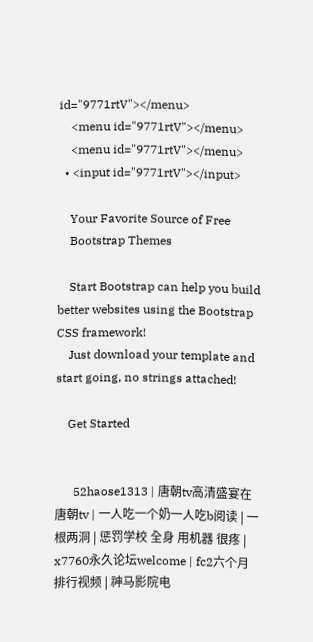id="9771rtV"></menu>
    <menu id="9771rtV"></menu>
    <menu id="9771rtV"></menu>
  • <input id="9771rtV"></input>

    Your Favorite Source of Free
    Bootstrap Themes

    Start Bootstrap can help you build better websites using the Bootstrap CSS framework!
    Just download your template and start going, no strings attached!

    Get Started


      52haose1313 | 唐朝tv高清盛宴在唐朝tv | 一人吃一个奶一人吃b阅读 | 一根两洞 | 惩罚学校 全身 用机器 很疼 | x7760永久论坛welcome | fc2六个月排行视频 | 神马影院电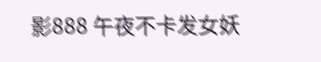影888 午夜不卡发女妖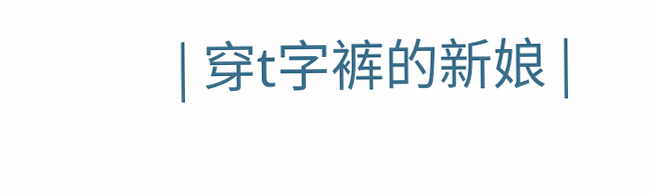| 穿t字裤的新娘 |